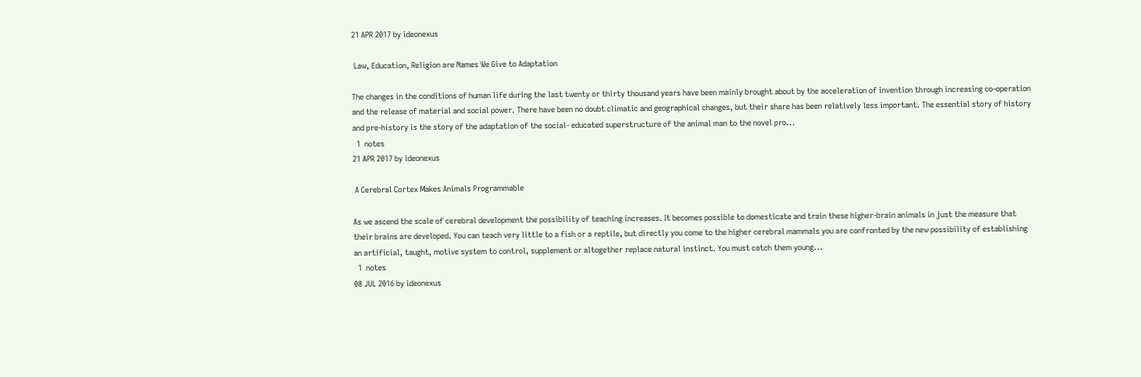21 APR 2017 by ideonexus

 Law, Education, Religion are Names We Give to Adaptation

The changes in the conditions of human life during the last twenty or thirty thousand years have been mainly brought about by the acceleration of invention through increasing co-operation and the release of material and social power. There have been no doubt climatic and geographical changes, but their share has been relatively less important. The essential story of history and pre-history is the story of the adaptation of the social- educated superstructure of the animal man to the novel pro...
  1  notes
21 APR 2017 by ideonexus

 A Cerebral Cortex Makes Animals Programmable

As we ascend the scale of cerebral development the possibility of teaching increases. It becomes possible to domesticate and train these higher-brain animals in just the measure that their brains are developed. You can teach very little to a fish or a reptile, but directly you come to the higher cerebral mammals you are confronted by the new possibility of establishing an artificial, taught, motive system to control, supplement or altogether replace natural instinct. You must catch them young...
  1  notes
08 JUL 2016 by ideonexus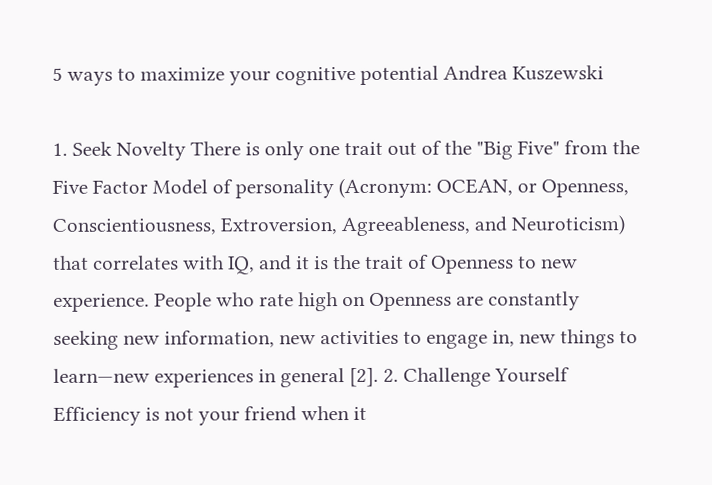5 ways to maximize your cognitive potential Andrea Kuszewski

1. Seek Novelty There is only one trait out of the "Big Five" from the Five Factor Model of personality (Acronym: OCEAN, or Openness, Conscientiousness, Extroversion, Agreeableness, and Neuroticism) that correlates with IQ, and it is the trait of Openness to new experience. People who rate high on Openness are constantly seeking new information, new activities to engage in, new things to learn—new experiences in general [2]. 2. Challenge Yourself Efficiency is not your friend when it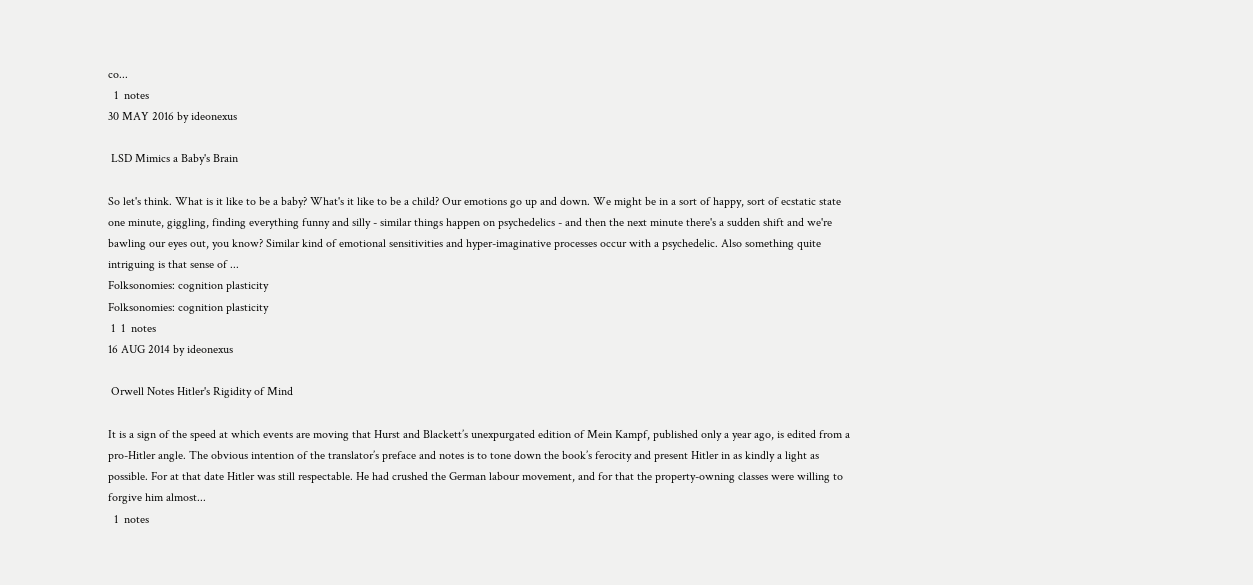co...
  1  notes
30 MAY 2016 by ideonexus

 LSD Mimics a Baby's Brain

So let's think. What is it like to be a baby? What's it like to be a child? Our emotions go up and down. We might be in a sort of happy, sort of ecstatic state one minute, giggling, finding everything funny and silly - similar things happen on psychedelics - and then the next minute there's a sudden shift and we're bawling our eyes out, you know? Similar kind of emotional sensitivities and hyper-imaginative processes occur with a psychedelic. Also something quite intriguing is that sense of ...
Folksonomies: cognition plasticity
Folksonomies: cognition plasticity
 1  1  notes
16 AUG 2014 by ideonexus

 Orwell Notes Hitler's Rigidity of Mind

It is a sign of the speed at which events are moving that Hurst and Blackett’s unexpurgated edition of Mein Kampf, published only a year ago, is edited from a pro-Hitler angle. The obvious intention of the translator’s preface and notes is to tone down the book’s ferocity and present Hitler in as kindly a light as possible. For at that date Hitler was still respectable. He had crushed the German labour movement, and for that the property-owning classes were willing to forgive him almost...
  1  notes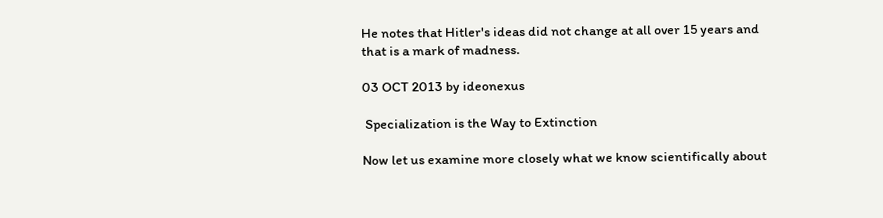He notes that Hitler's ideas did not change at all over 15 years and that is a mark of madness.

03 OCT 2013 by ideonexus

 Specialization is the Way to Extinction

Now let us examine more closely what we know scientifically about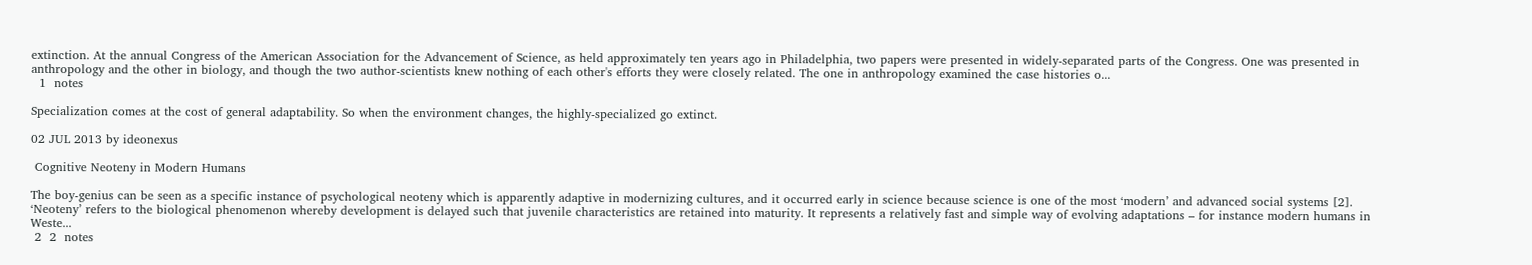extinction. At the annual Congress of the American Association for the Advancement of Science, as held approximately ten years ago in Philadelphia, two papers were presented in widely-separated parts of the Congress. One was presented in anthropology and the other in biology, and though the two author-scientists knew nothing of each other's efforts they were closely related. The one in anthropology examined the case histories o...
  1  notes

Specialization comes at the cost of general adaptability. So when the environment changes, the highly-specialized go extinct.

02 JUL 2013 by ideonexus

 Cognitive Neoteny in Modern Humans

The boy-genius can be seen as a specific instance of psychological neoteny which is apparently adaptive in modernizing cultures, and it occurred early in science because science is one of the most ‘modern’ and advanced social systems [2]. ‘Neoteny’ refers to the biological phenomenon whereby development is delayed such that juvenile characteristics are retained into maturity. It represents a relatively fast and simple way of evolving adaptations – for instance modern humans in Weste...
 2  2  notes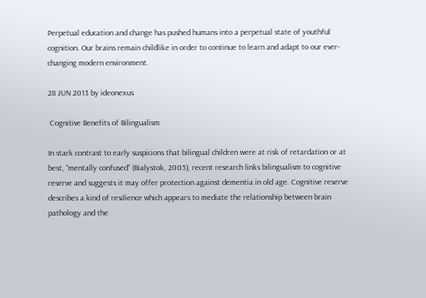Perpetual education and change has pushed humans into a perpetual state of youthful cognition. Our brains remain childlike in order to continue to learn and adapt to our ever-changing modern environment.

28 JUN 2013 by ideonexus

 Cognitive Benefits of Bilingualism

In stark contrast to early suspicions that bilingual children were at risk of retardation or at best, “mentally confused” (Bialystok, 2005), recent research links bilingualism to cognitive reserve and suggests it may offer protection against dementia in old age. Cognitive reserve describes a kind of resilience which appears to mediate the relationship between brain pathology and the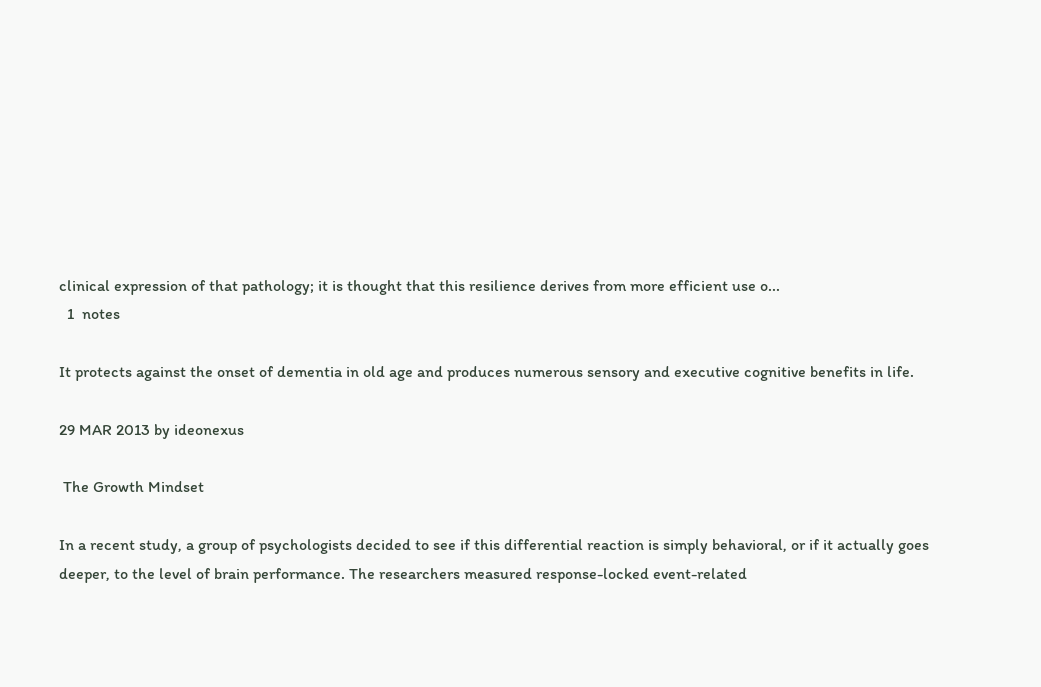clinical expression of that pathology; it is thought that this resilience derives from more efficient use o...
  1  notes

It protects against the onset of dementia in old age and produces numerous sensory and executive cognitive benefits in life.

29 MAR 2013 by ideonexus

 The Growth Mindset

In a recent study, a group of psychologists decided to see if this differential reaction is simply behavioral, or if it actually goes deeper, to the level of brain performance. The researchers measured response-locked event-related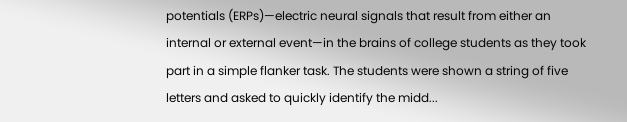potentials (ERPs)—electric neural signals that result from either an internal or external event—in the brains of college students as they took part in a simple flanker task. The students were shown a string of five letters and asked to quickly identify the midd...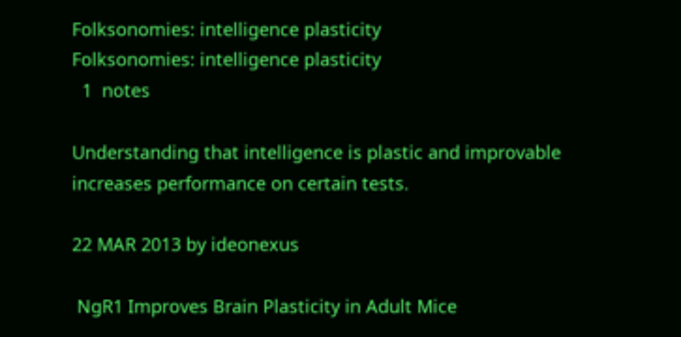Folksonomies: intelligence plasticity
Folksonomies: intelligence plasticity
  1  notes

Understanding that intelligence is plastic and improvable increases performance on certain tests.

22 MAR 2013 by ideonexus

 NgR1 Improves Brain Plasticity in Adult Mice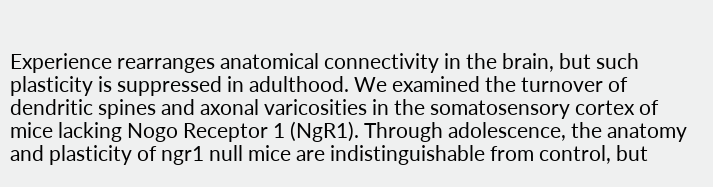Experience rearranges anatomical connectivity in the brain, but such plasticity is suppressed in adulthood. We examined the turnover of dendritic spines and axonal varicosities in the somatosensory cortex of mice lacking Nogo Receptor 1 (NgR1). Through adolescence, the anatomy and plasticity of ngr1 null mice are indistinguishable from control, but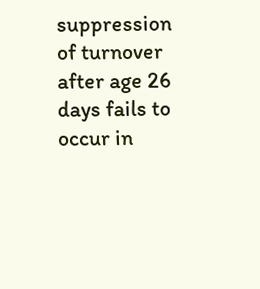suppression of turnover after age 26 days fails to occur in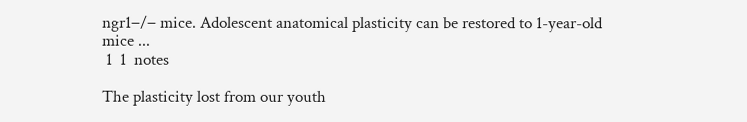ngr1−/− mice. Adolescent anatomical plasticity can be restored to 1-year-old mice ...
 1  1  notes

The plasticity lost from our youth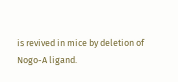is revived in mice by deletion of Nogo-A ligand.